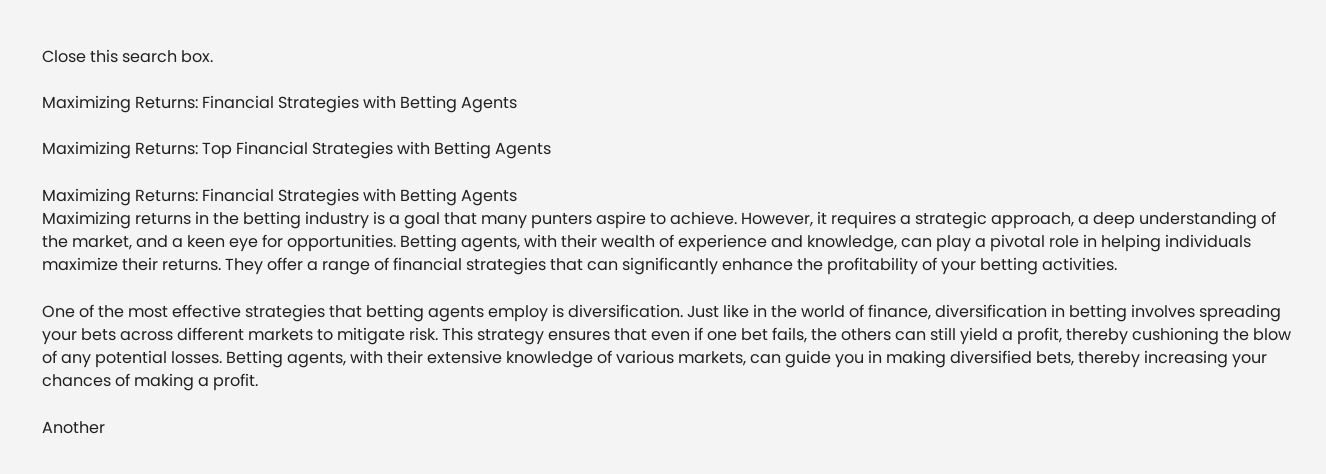Close this search box.

Maximizing Returns: Financial Strategies with Betting Agents

Maximizing Returns: Top Financial Strategies with Betting Agents

Maximizing Returns: Financial Strategies with Betting Agents
Maximizing returns in the betting industry is a goal that many punters aspire to achieve. However, it requires a strategic approach, a deep understanding of the market, and a keen eye for opportunities. Betting agents, with their wealth of experience and knowledge, can play a pivotal role in helping individuals maximize their returns. They offer a range of financial strategies that can significantly enhance the profitability of your betting activities.

One of the most effective strategies that betting agents employ is diversification. Just like in the world of finance, diversification in betting involves spreading your bets across different markets to mitigate risk. This strategy ensures that even if one bet fails, the others can still yield a profit, thereby cushioning the blow of any potential losses. Betting agents, with their extensive knowledge of various markets, can guide you in making diversified bets, thereby increasing your chances of making a profit.

Another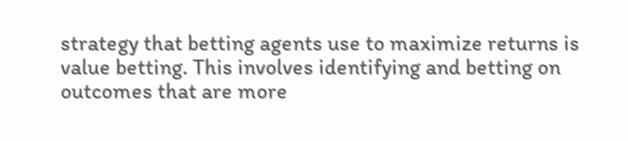strategy that betting agents use to maximize returns is value betting. This involves identifying and betting on outcomes that are more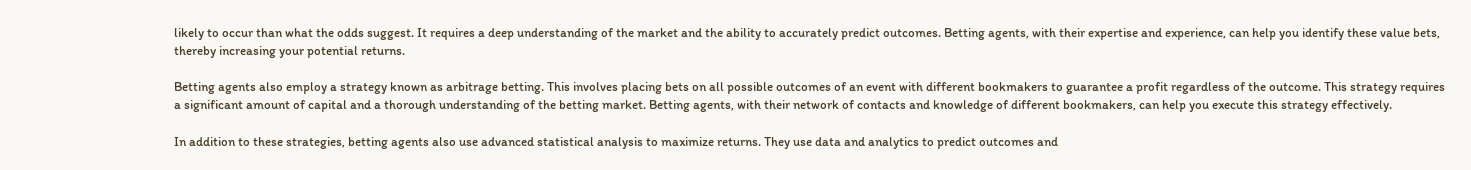likely to occur than what the odds suggest. It requires a deep understanding of the market and the ability to accurately predict outcomes. Betting agents, with their expertise and experience, can help you identify these value bets, thereby increasing your potential returns.

Betting agents also employ a strategy known as arbitrage betting. This involves placing bets on all possible outcomes of an event with different bookmakers to guarantee a profit regardless of the outcome. This strategy requires a significant amount of capital and a thorough understanding of the betting market. Betting agents, with their network of contacts and knowledge of different bookmakers, can help you execute this strategy effectively.

In addition to these strategies, betting agents also use advanced statistical analysis to maximize returns. They use data and analytics to predict outcomes and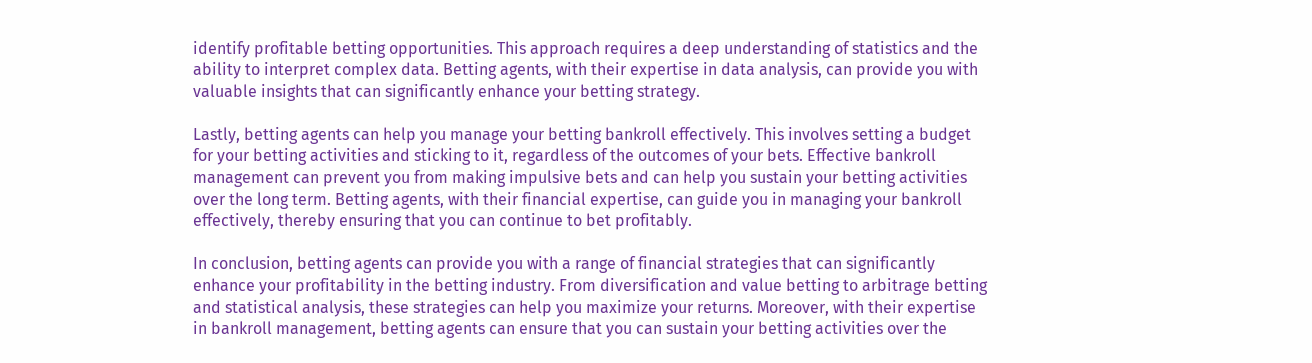identify profitable betting opportunities. This approach requires a deep understanding of statistics and the ability to interpret complex data. Betting agents, with their expertise in data analysis, can provide you with valuable insights that can significantly enhance your betting strategy.

Lastly, betting agents can help you manage your betting bankroll effectively. This involves setting a budget for your betting activities and sticking to it, regardless of the outcomes of your bets. Effective bankroll management can prevent you from making impulsive bets and can help you sustain your betting activities over the long term. Betting agents, with their financial expertise, can guide you in managing your bankroll effectively, thereby ensuring that you can continue to bet profitably.

In conclusion, betting agents can provide you with a range of financial strategies that can significantly enhance your profitability in the betting industry. From diversification and value betting to arbitrage betting and statistical analysis, these strategies can help you maximize your returns. Moreover, with their expertise in bankroll management, betting agents can ensure that you can sustain your betting activities over the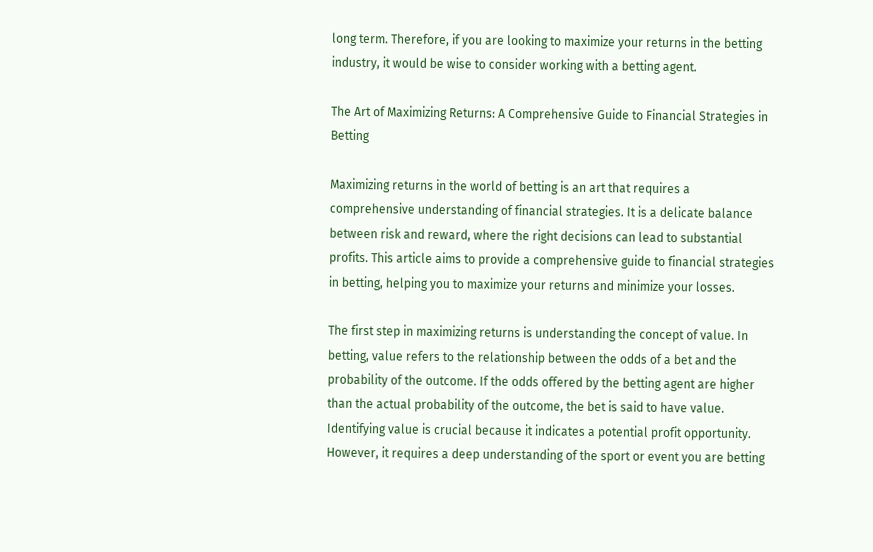long term. Therefore, if you are looking to maximize your returns in the betting industry, it would be wise to consider working with a betting agent.

The Art of Maximizing Returns: A Comprehensive Guide to Financial Strategies in Betting

Maximizing returns in the world of betting is an art that requires a comprehensive understanding of financial strategies. It is a delicate balance between risk and reward, where the right decisions can lead to substantial profits. This article aims to provide a comprehensive guide to financial strategies in betting, helping you to maximize your returns and minimize your losses.

The first step in maximizing returns is understanding the concept of value. In betting, value refers to the relationship between the odds of a bet and the probability of the outcome. If the odds offered by the betting agent are higher than the actual probability of the outcome, the bet is said to have value. Identifying value is crucial because it indicates a potential profit opportunity. However, it requires a deep understanding of the sport or event you are betting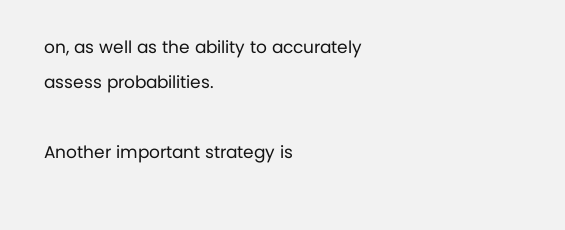on, as well as the ability to accurately assess probabilities.

Another important strategy is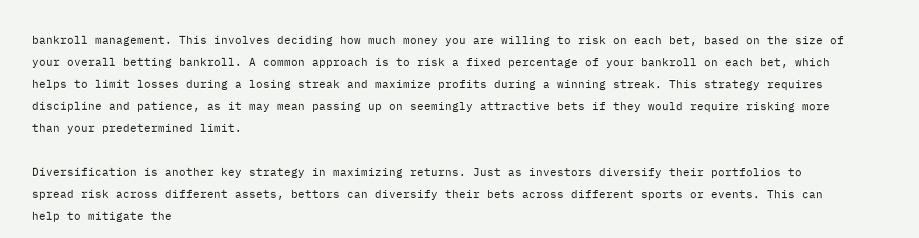bankroll management. This involves deciding how much money you are willing to risk on each bet, based on the size of your overall betting bankroll. A common approach is to risk a fixed percentage of your bankroll on each bet, which helps to limit losses during a losing streak and maximize profits during a winning streak. This strategy requires discipline and patience, as it may mean passing up on seemingly attractive bets if they would require risking more than your predetermined limit.

Diversification is another key strategy in maximizing returns. Just as investors diversify their portfolios to spread risk across different assets, bettors can diversify their bets across different sports or events. This can help to mitigate the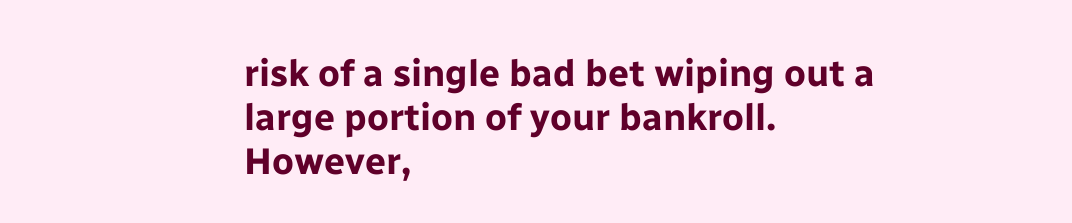risk of a single bad bet wiping out a large portion of your bankroll. However,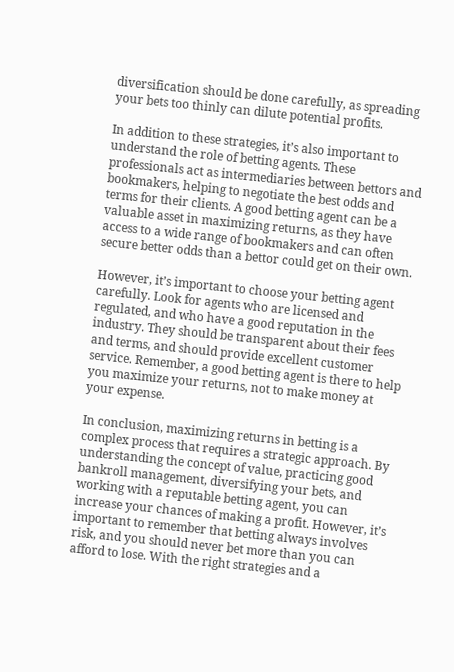diversification should be done carefully, as spreading your bets too thinly can dilute potential profits.

In addition to these strategies, it’s also important to understand the role of betting agents. These professionals act as intermediaries between bettors and bookmakers, helping to negotiate the best odds and terms for their clients. A good betting agent can be a valuable asset in maximizing returns, as they have access to a wide range of bookmakers and can often secure better odds than a bettor could get on their own.

However, it’s important to choose your betting agent carefully. Look for agents who are licensed and regulated, and who have a good reputation in the industry. They should be transparent about their fees and terms, and should provide excellent customer service. Remember, a good betting agent is there to help you maximize your returns, not to make money at your expense.

In conclusion, maximizing returns in betting is a complex process that requires a strategic approach. By understanding the concept of value, practicing good bankroll management, diversifying your bets, and working with a reputable betting agent, you can increase your chances of making a profit. However, it’s important to remember that betting always involves risk, and you should never bet more than you can afford to lose. With the right strategies and a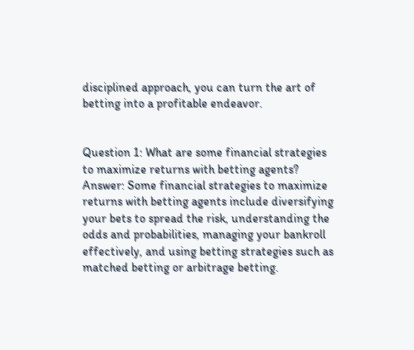disciplined approach, you can turn the art of betting into a profitable endeavor.


Question 1: What are some financial strategies to maximize returns with betting agents?
Answer: Some financial strategies to maximize returns with betting agents include diversifying your bets to spread the risk, understanding the odds and probabilities, managing your bankroll effectively, and using betting strategies such as matched betting or arbitrage betting.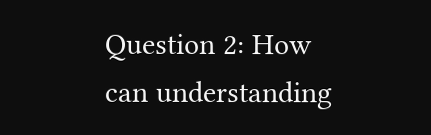Question 2: How can understanding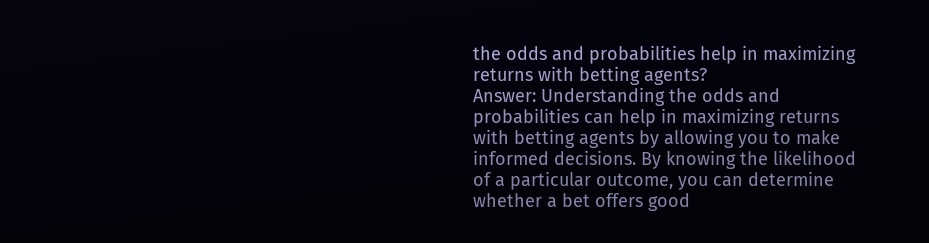the odds and probabilities help in maximizing returns with betting agents?
Answer: Understanding the odds and probabilities can help in maximizing returns with betting agents by allowing you to make informed decisions. By knowing the likelihood of a particular outcome, you can determine whether a bet offers good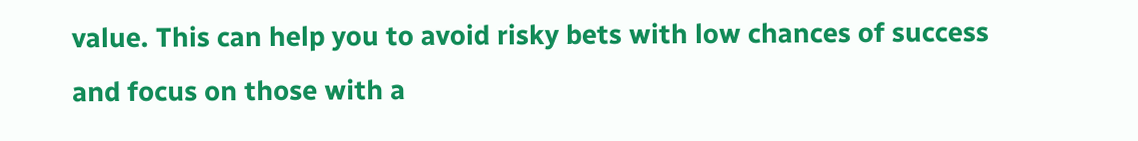value. This can help you to avoid risky bets with low chances of success and focus on those with a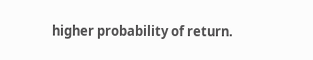higher probability of return.